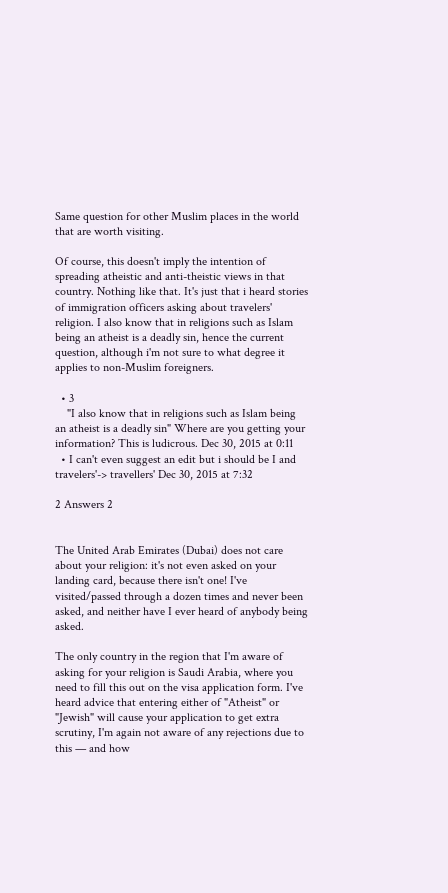Same question for other Muslim places in the world that are worth visiting.

Of course, this doesn't imply the intention of spreading atheistic and anti-theistic views in that country. Nothing like that. It's just that i heard stories of immigration officers asking about travelers' religion. I also know that in religions such as Islam being an atheist is a deadly sin, hence the current question, although i'm not sure to what degree it applies to non-Muslim foreigners.

  • 3
    "I also know that in religions such as Islam being an atheist is a deadly sin" Where are you getting your information? This is ludicrous. Dec 30, 2015 at 0:11
  • I can't even suggest an edit but i should be I and travelers'-> travellers' Dec 30, 2015 at 7:32

2 Answers 2


The United Arab Emirates (Dubai) does not care about your religion: it's not even asked on your landing card, because there isn't one! I've visited/passed through a dozen times and never been asked, and neither have I ever heard of anybody being asked.

The only country in the region that I'm aware of asking for your religion is Saudi Arabia, where you need to fill this out on the visa application form. I've heard advice that entering either of "Atheist" or "Jewish" will cause your application to get extra scrutiny, I'm again not aware of any rejections due to this — and how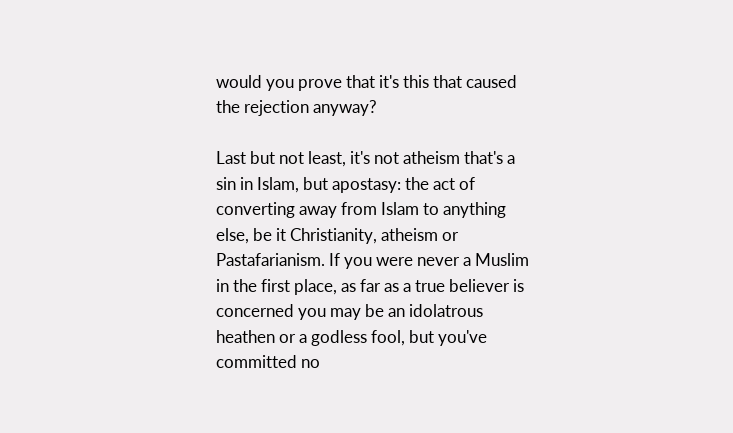would you prove that it's this that caused the rejection anyway?

Last but not least, it's not atheism that's a sin in Islam, but apostasy: the act of converting away from Islam to anything else, be it Christianity, atheism or Pastafarianism. If you were never a Muslim in the first place, as far as a true believer is concerned you may be an idolatrous heathen or a godless fool, but you've committed no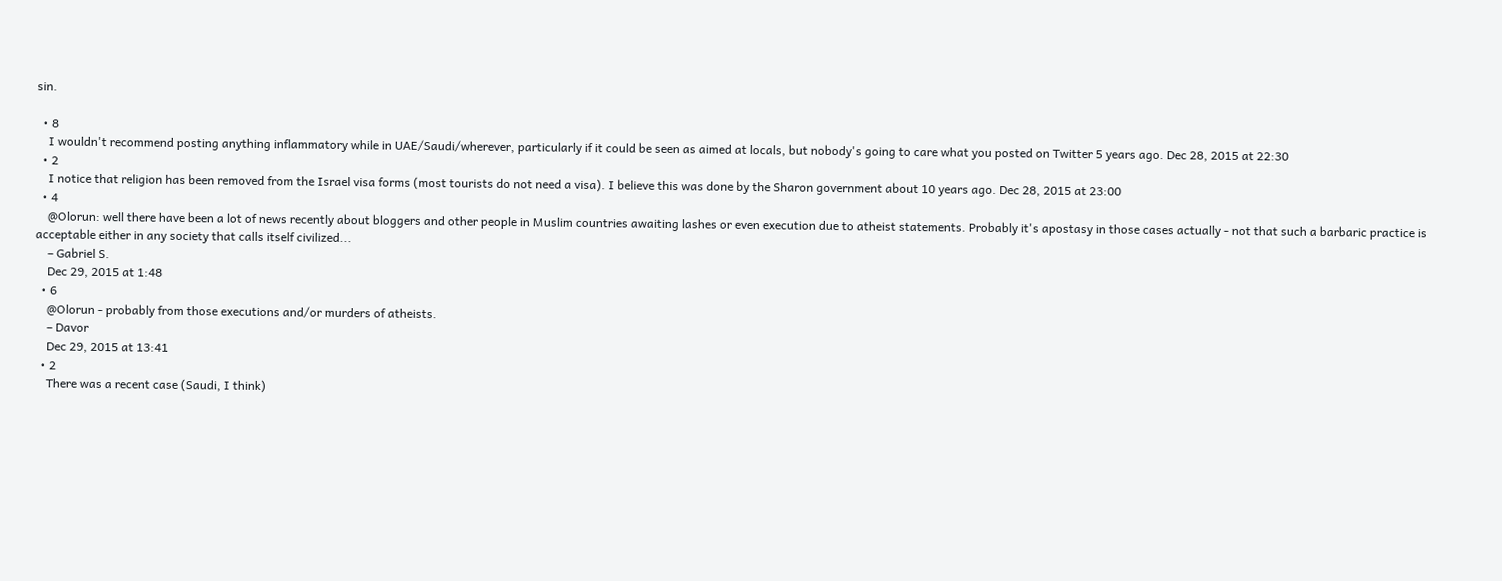sin.

  • 8
    I wouldn't recommend posting anything inflammatory while in UAE/Saudi/wherever, particularly if it could be seen as aimed at locals, but nobody's going to care what you posted on Twitter 5 years ago. Dec 28, 2015 at 22:30
  • 2
    I notice that religion has been removed from the Israel visa forms (most tourists do not need a visa). I believe this was done by the Sharon government about 10 years ago. Dec 28, 2015 at 23:00
  • 4
    @Olorun: well there have been a lot of news recently about bloggers and other people in Muslim countries awaiting lashes or even execution due to atheist statements. Probably it's apostasy in those cases actually - not that such a barbaric practice is acceptable either in any society that calls itself civilized...
    – Gabriel S.
    Dec 29, 2015 at 1:48
  • 6
    @Olorun - probably from those executions and/or murders of atheists.
    – Davor
    Dec 29, 2015 at 13:41
  • 2
    There was a recent case (Saudi, I think)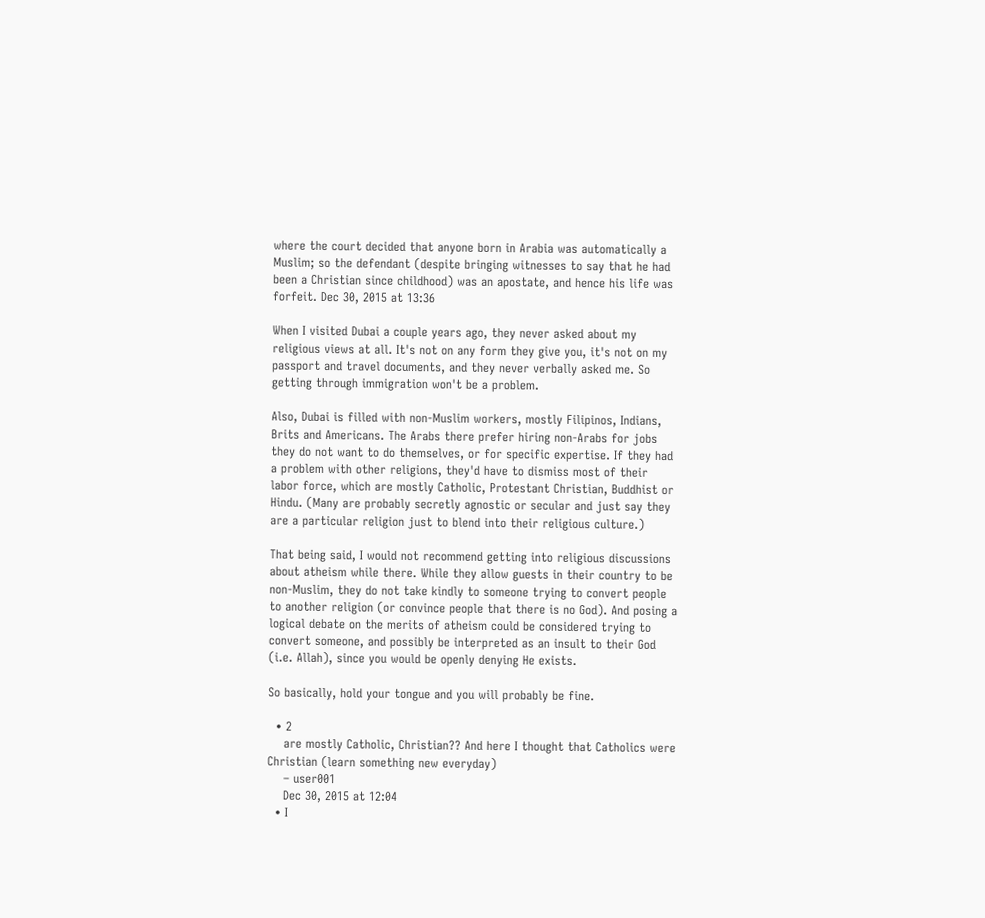where the court decided that anyone born in Arabia was automatically a Muslim; so the defendant (despite bringing witnesses to say that he had been a Christian since childhood) was an apostate, and hence his life was forfeit. Dec 30, 2015 at 13:36

When I visited Dubai a couple years ago, they never asked about my religious views at all. It's not on any form they give you, it's not on my passport and travel documents, and they never verbally asked me. So getting through immigration won't be a problem.

Also, Dubai is filled with non-Muslim workers, mostly Filipinos, Indians, Brits and Americans. The Arabs there prefer hiring non-Arabs for jobs they do not want to do themselves, or for specific expertise. If they had a problem with other religions, they'd have to dismiss most of their labor force, which are mostly Catholic, Protestant Christian, Buddhist or Hindu. (Many are probably secretly agnostic or secular and just say they are a particular religion just to blend into their religious culture.)

That being said, I would not recommend getting into religious discussions about atheism while there. While they allow guests in their country to be non-Muslim, they do not take kindly to someone trying to convert people to another religion (or convince people that there is no God). And posing a logical debate on the merits of atheism could be considered trying to convert someone, and possibly be interpreted as an insult to their God (i.e. Allah), since you would be openly denying He exists.

So basically, hold your tongue and you will probably be fine.

  • 2
    are mostly Catholic, Christian?? And here I thought that Catholics were Christian (learn something new everyday)
    – user001
    Dec 30, 2015 at 12:04
  • I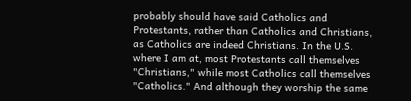probably should have said Catholics and Protestants, rather than Catholics and Christians, as Catholics are indeed Christians. In the U.S. where I am at, most Protestants call themselves "Christians," while most Catholics call themselves "Catholics." And although they worship the same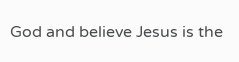God and believe Jesus is the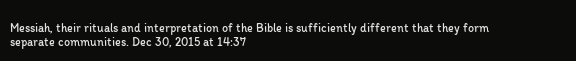Messiah, their rituals and interpretation of the Bible is sufficiently different that they form separate communities. Dec 30, 2015 at 14:37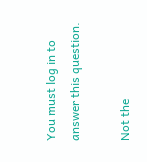You must log in to answer this question.

Not the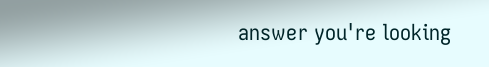answer you're looking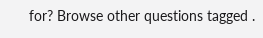for? Browse other questions tagged .